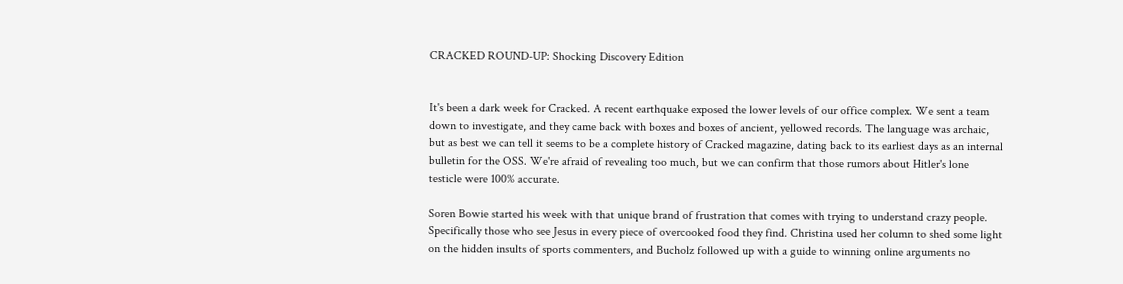CRACKED ROUND-UP: Shocking Discovery Edition


It's been a dark week for Cracked. A recent earthquake exposed the lower levels of our office complex. We sent a team down to investigate, and they came back with boxes and boxes of ancient, yellowed records. The language was archaic, but as best we can tell it seems to be a complete history of Cracked magazine, dating back to its earliest days as an internal bulletin for the OSS. We're afraid of revealing too much, but we can confirm that those rumors about Hitler's lone testicle were 100% accurate.

Soren Bowie started his week with that unique brand of frustration that comes with trying to understand crazy people. Specifically those who see Jesus in every piece of overcooked food they find. Christina used her column to shed some light on the hidden insults of sports commenters, and Bucholz followed up with a guide to winning online arguments no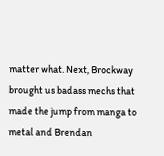matter what. Next, Brockway brought us badass mechs that made the jump from manga to metal and Brendan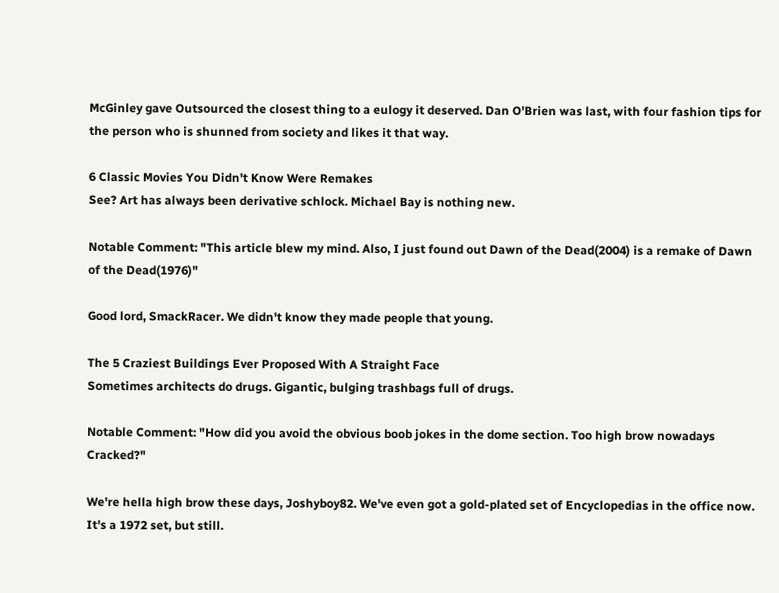McGinley gave Outsourced the closest thing to a eulogy it deserved. Dan O'Brien was last, with four fashion tips for the person who is shunned from society and likes it that way.

6 Classic Movies You Didn't Know Were Remakes
See? Art has always been derivative schlock. Michael Bay is nothing new.

Notable Comment: "This article blew my mind. Also, I just found out Dawn of the Dead(2004) is a remake of Dawn of the Dead(1976)"

Good lord, SmackRacer. We didn't know they made people that young.

The 5 Craziest Buildings Ever Proposed With A Straight Face
Sometimes architects do drugs. Gigantic, bulging trashbags full of drugs.

Notable Comment: "How did you avoid the obvious boob jokes in the dome section. Too high brow nowadays Cracked?"

We're hella high brow these days, Joshyboy82. We've even got a gold-plated set of Encyclopedias in the office now. It's a 1972 set, but still.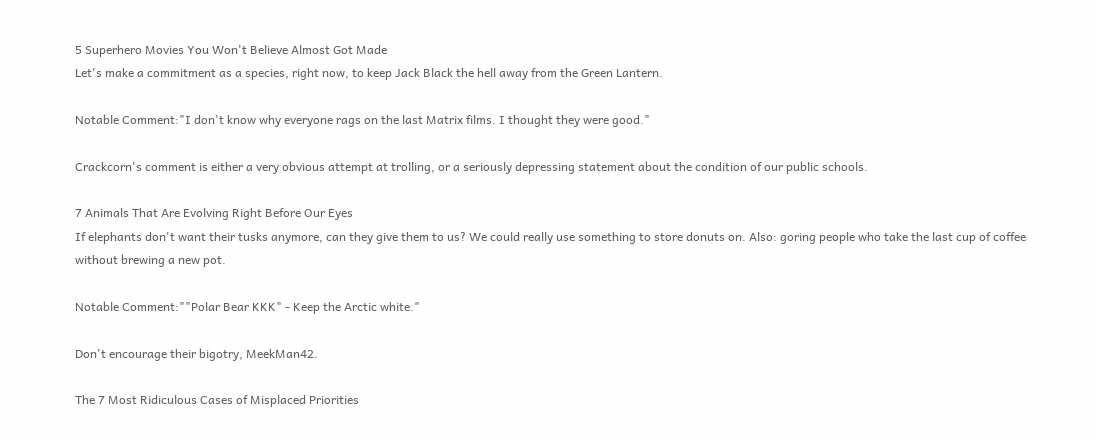5 Superhero Movies You Won't Believe Almost Got Made
Let's make a commitment as a species, right now, to keep Jack Black the hell away from the Green Lantern.

Notable Comment:"I don't know why everyone rags on the last Matrix films. I thought they were good."

Crackcorn's comment is either a very obvious attempt at trolling, or a seriously depressing statement about the condition of our public schools.

7 Animals That Are Evolving Right Before Our Eyes
If elephants don't want their tusks anymore, can they give them to us? We could really use something to store donuts on. Also: goring people who take the last cup of coffee without brewing a new pot.

Notable Comment:""Polar Bear KKK" - Keep the Arctic white."

Don't encourage their bigotry, MeekMan42.

The 7 Most Ridiculous Cases of Misplaced Priorities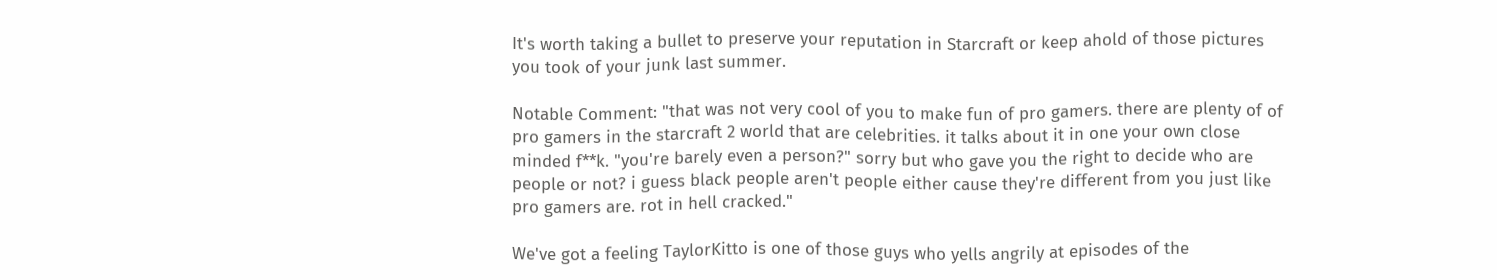It's worth taking a bullet to preserve your reputation in Starcraft or keep ahold of those pictures you took of your junk last summer.

Notable Comment: "that was not very cool of you to make fun of pro gamers. there are plenty of of pro gamers in the starcraft 2 world that are celebrities. it talks about it in one your own close minded f**k. "you're barely even a person?" sorry but who gave you the right to decide who are people or not? i guess black people aren't people either cause they're different from you just like pro gamers are. rot in hell cracked."

We've got a feeling TaylorKitto is one of those guys who yells angrily at episodes of the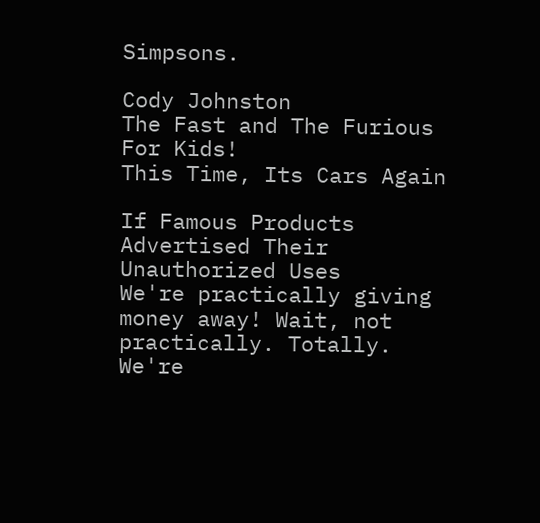Simpsons.

Cody Johnston
The Fast and The Furious For Kids!
This Time, Its Cars Again

If Famous Products Advertised Their Unauthorized Uses
We're practically giving money away! Wait, not practically. Totally. We're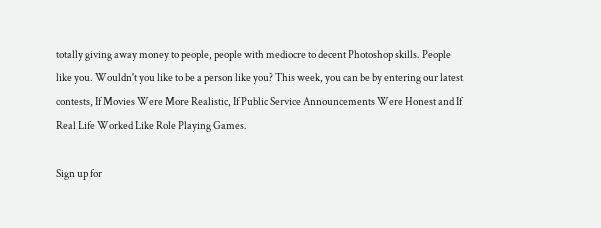totally giving away money to people, people with mediocre to decent Photoshop skills. People like you. Wouldn't you like to be a person like you? This week, you can be by entering our latest contests, If Movies Were More Realistic, If Public Service Announcements Were Honest and If Real Life Worked Like Role Playing Games.

Sign up for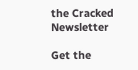the Cracked Newsletter

Get the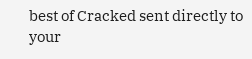best of Cracked sent directly to your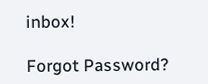inbox!

Forgot Password?